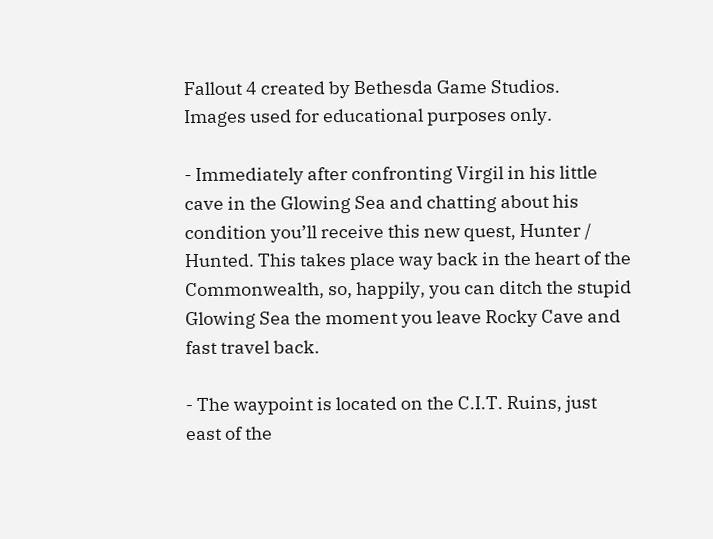Fallout 4 created by Bethesda Game Studios.
Images used for educational purposes only.

- Immediately after confronting Virgil in his little cave in the Glowing Sea and chatting about his condition you’ll receive this new quest, Hunter / Hunted. This takes place way back in the heart of the Commonwealth, so, happily, you can ditch the stupid Glowing Sea the moment you leave Rocky Cave and fast travel back.

- The waypoint is located on the C.I.T. Ruins, just east of the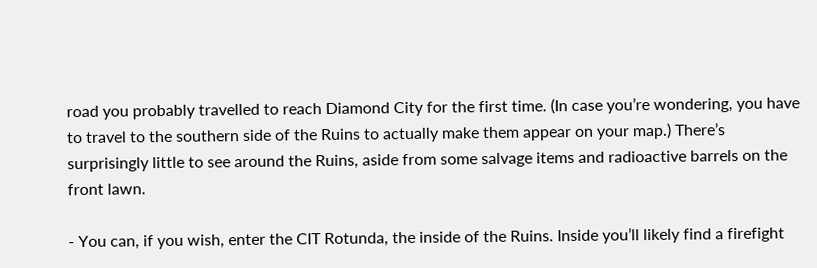road you probably travelled to reach Diamond City for the first time. (In case you’re wondering, you have to travel to the southern side of the Ruins to actually make them appear on your map.) There’s surprisingly little to see around the Ruins, aside from some salvage items and radioactive barrels on the front lawn.

- You can, if you wish, enter the CIT Rotunda, the inside of the Ruins. Inside you’ll likely find a firefight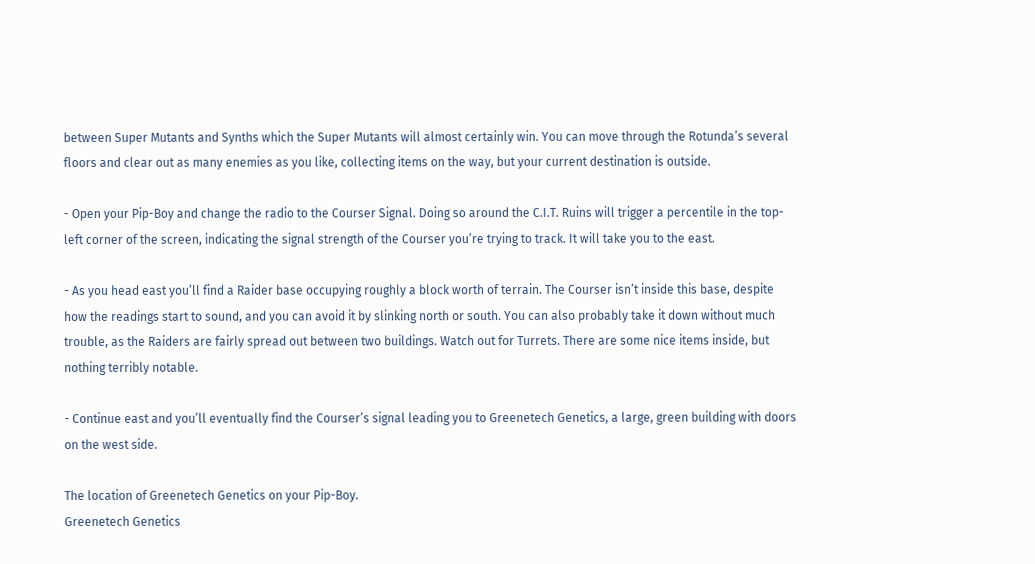between Super Mutants and Synths which the Super Mutants will almost certainly win. You can move through the Rotunda’s several floors and clear out as many enemies as you like, collecting items on the way, but your current destination is outside.

- Open your Pip-Boy and change the radio to the Courser Signal. Doing so around the C.I.T. Ruins will trigger a percentile in the top-left corner of the screen, indicating the signal strength of the Courser you’re trying to track. It will take you to the east.

- As you head east you’ll find a Raider base occupying roughly a block worth of terrain. The Courser isn’t inside this base, despite how the readings start to sound, and you can avoid it by slinking north or south. You can also probably take it down without much trouble, as the Raiders are fairly spread out between two buildings. Watch out for Turrets. There are some nice items inside, but nothing terribly notable.

- Continue east and you’ll eventually find the Courser’s signal leading you to Greenetech Genetics, a large, green building with doors on the west side.

The location of Greenetech Genetics on your Pip-Boy.
Greenetech Genetics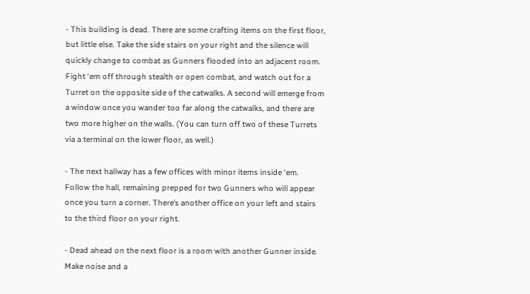- This building is dead. There are some crafting items on the first floor, but little else. Take the side stairs on your right and the silence will quickly change to combat as Gunners flooded into an adjacent room. Fight ‘em off through stealth or open combat, and watch out for a Turret on the opposite side of the catwalks. A second will emerge from a window once you wander too far along the catwalks, and there are two more higher on the walls. (You can turn off two of these Turrets via a terminal on the lower floor, as well.)

- The next hallway has a few offices with minor items inside ‘em. Follow the hall, remaining prepped for two Gunners who will appear once you turn a corner. There’s another office on your left and stairs to the third floor on your right.

- Dead ahead on the next floor is a room with another Gunner inside. Make noise and a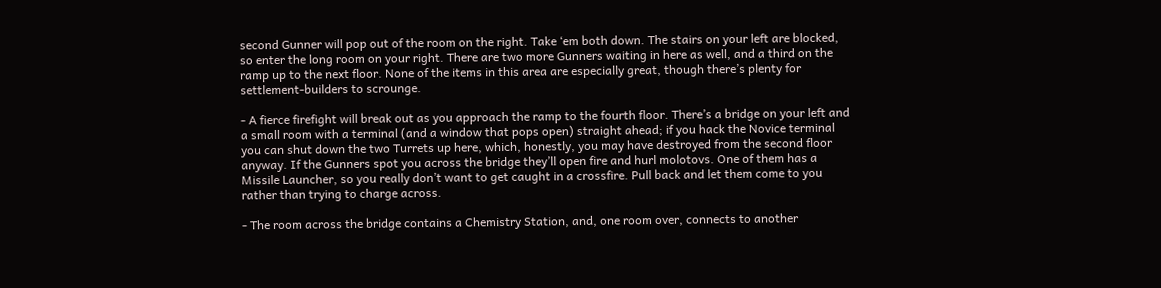second Gunner will pop out of the room on the right. Take ‘em both down. The stairs on your left are blocked, so enter the long room on your right. There are two more Gunners waiting in here as well, and a third on the ramp up to the next floor. None of the items in this area are especially great, though there’s plenty for settlement-builders to scrounge.

- A fierce firefight will break out as you approach the ramp to the fourth floor. There’s a bridge on your left and a small room with a terminal (and a window that pops open) straight ahead; if you hack the Novice terminal you can shut down the two Turrets up here, which, honestly, you may have destroyed from the second floor anyway. If the Gunners spot you across the bridge they’ll open fire and hurl molotovs. One of them has a Missile Launcher, so you really don’t want to get caught in a crossfire. Pull back and let them come to you rather than trying to charge across.

- The room across the bridge contains a Chemistry Station, and, one room over, connects to another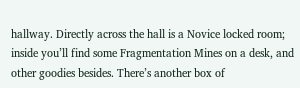hallway. Directly across the hall is a Novice locked room; inside you’ll find some Fragmentation Mines on a desk, and other goodies besides. There’s another box of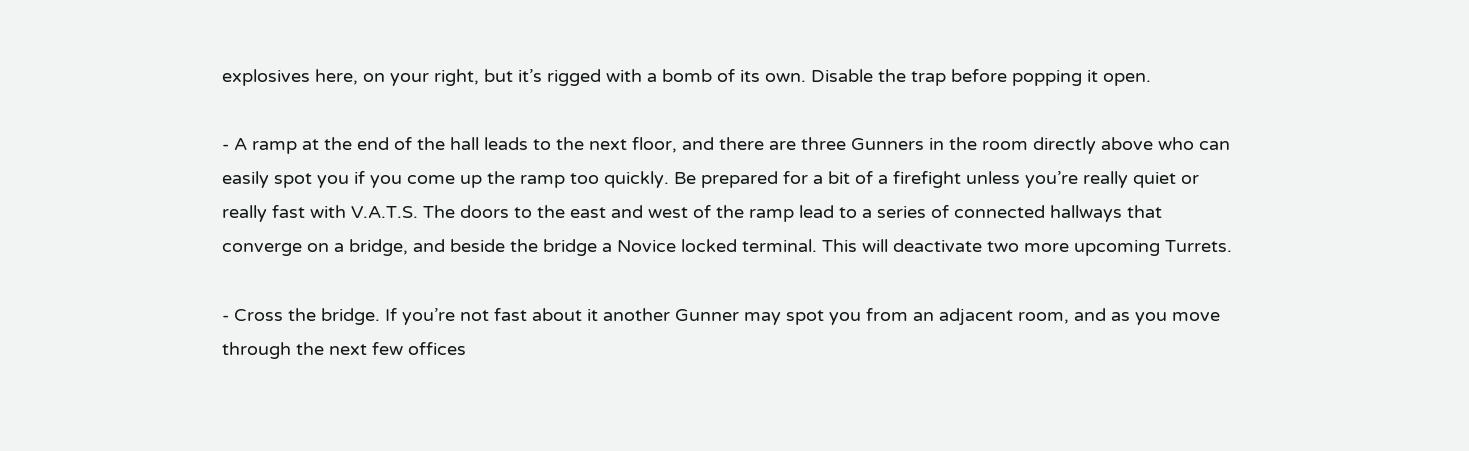explosives here, on your right, but it’s rigged with a bomb of its own. Disable the trap before popping it open.

- A ramp at the end of the hall leads to the next floor, and there are three Gunners in the room directly above who can easily spot you if you come up the ramp too quickly. Be prepared for a bit of a firefight unless you’re really quiet or really fast with V.A.T.S. The doors to the east and west of the ramp lead to a series of connected hallways that converge on a bridge, and beside the bridge a Novice locked terminal. This will deactivate two more upcoming Turrets.

- Cross the bridge. If you’re not fast about it another Gunner may spot you from an adjacent room, and as you move through the next few offices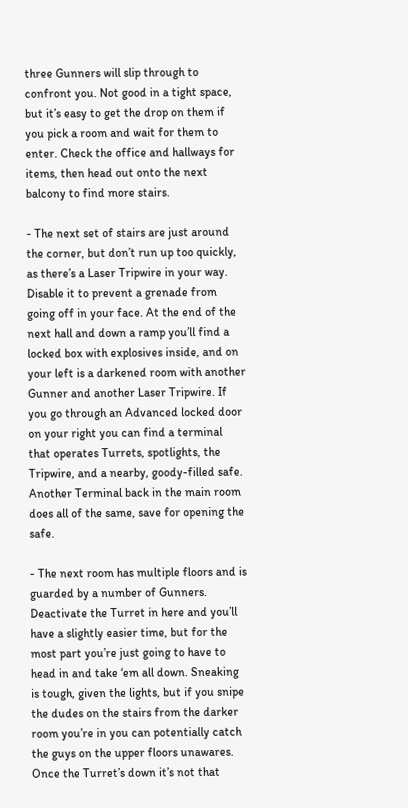three Gunners will slip through to confront you. Not good in a tight space, but it’s easy to get the drop on them if you pick a room and wait for them to enter. Check the office and hallways for items, then head out onto the next balcony to find more stairs.

- The next set of stairs are just around the corner, but don’t run up too quickly, as there’s a Laser Tripwire in your way. Disable it to prevent a grenade from going off in your face. At the end of the next hall and down a ramp you’ll find a locked box with explosives inside, and on your left is a darkened room with another Gunner and another Laser Tripwire. If you go through an Advanced locked door on your right you can find a terminal that operates Turrets, spotlights, the Tripwire, and a nearby, goody-filled safe. Another Terminal back in the main room does all of the same, save for opening the safe.

- The next room has multiple floors and is guarded by a number of Gunners. Deactivate the Turret in here and you’ll have a slightly easier time, but for the most part you’re just going to have to head in and take ‘em all down. Sneaking is tough, given the lights, but if you snipe the dudes on the stairs from the darker room you’re in you can potentially catch the guys on the upper floors unawares. Once the Turret’s down it’s not that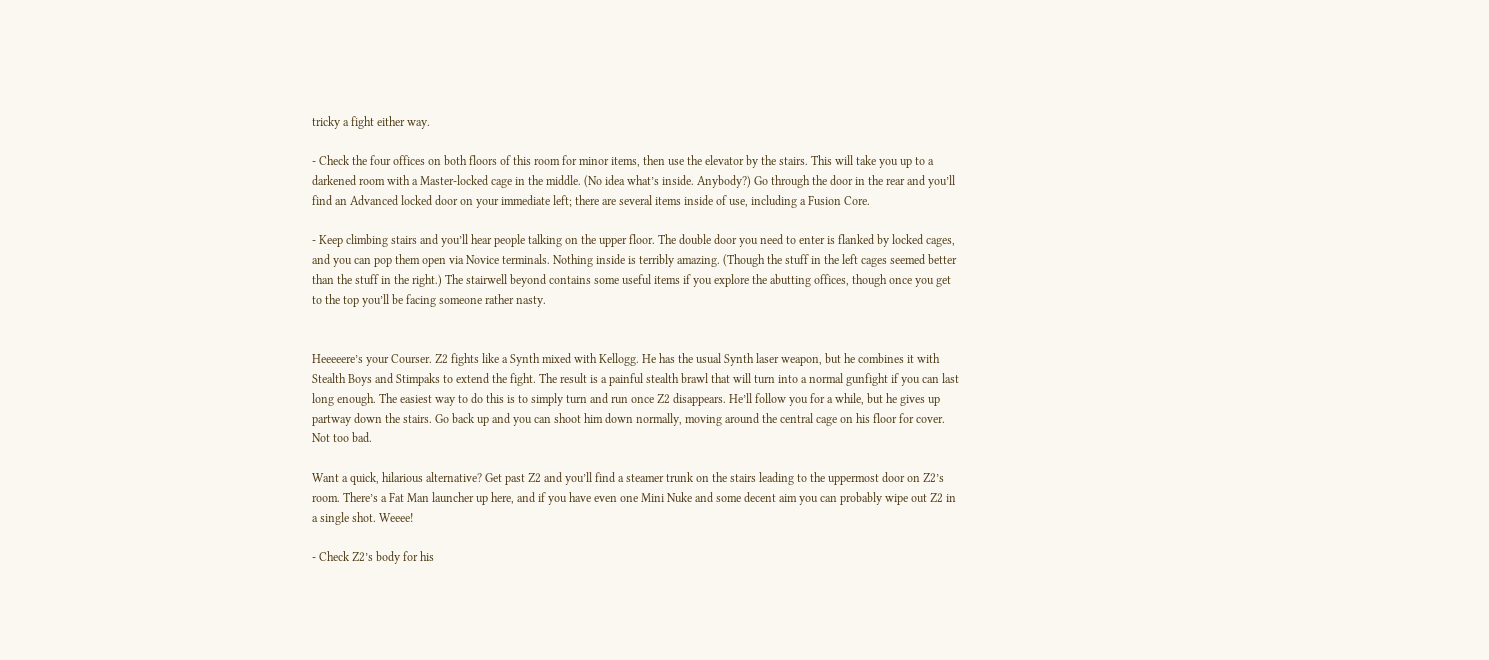tricky a fight either way.

- Check the four offices on both floors of this room for minor items, then use the elevator by the stairs. This will take you up to a darkened room with a Master-locked cage in the middle. (No idea what’s inside. Anybody?) Go through the door in the rear and you’ll find an Advanced locked door on your immediate left; there are several items inside of use, including a Fusion Core.

- Keep climbing stairs and you’ll hear people talking on the upper floor. The double door you need to enter is flanked by locked cages, and you can pop them open via Novice terminals. Nothing inside is terribly amazing. (Though the stuff in the left cages seemed better than the stuff in the right.) The stairwell beyond contains some useful items if you explore the abutting offices, though once you get to the top you’ll be facing someone rather nasty.


Heeeeere’s your Courser. Z2 fights like a Synth mixed with Kellogg. He has the usual Synth laser weapon, but he combines it with Stealth Boys and Stimpaks to extend the fight. The result is a painful stealth brawl that will turn into a normal gunfight if you can last long enough. The easiest way to do this is to simply turn and run once Z2 disappears. He’ll follow you for a while, but he gives up partway down the stairs. Go back up and you can shoot him down normally, moving around the central cage on his floor for cover. Not too bad.

Want a quick, hilarious alternative? Get past Z2 and you’ll find a steamer trunk on the stairs leading to the uppermost door on Z2’s room. There’s a Fat Man launcher up here, and if you have even one Mini Nuke and some decent aim you can probably wipe out Z2 in a single shot. Weeee!

- Check Z2’s body for his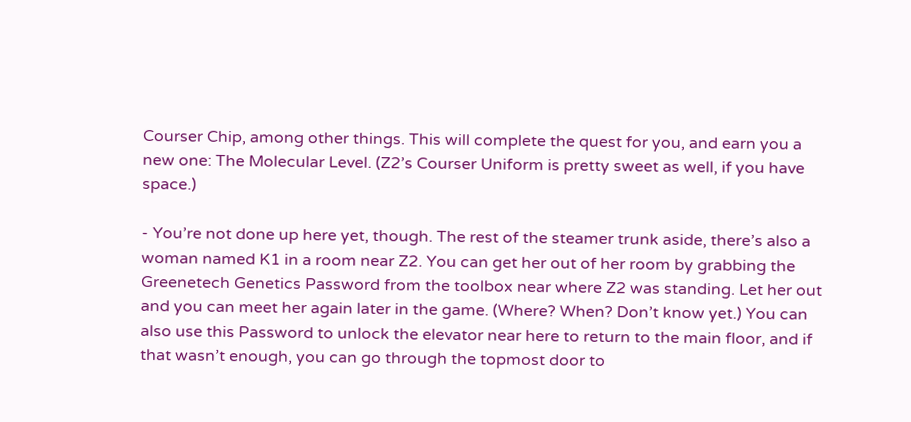Courser Chip, among other things. This will complete the quest for you, and earn you a new one: The Molecular Level. (Z2’s Courser Uniform is pretty sweet as well, if you have space.)

- You’re not done up here yet, though. The rest of the steamer trunk aside, there’s also a woman named K1 in a room near Z2. You can get her out of her room by grabbing the Greenetech Genetics Password from the toolbox near where Z2 was standing. Let her out and you can meet her again later in the game. (Where? When? Don’t know yet.) You can also use this Password to unlock the elevator near here to return to the main floor, and if that wasn’t enough, you can go through the topmost door to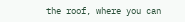the roof, where you can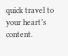quick travel to your heart’s content.